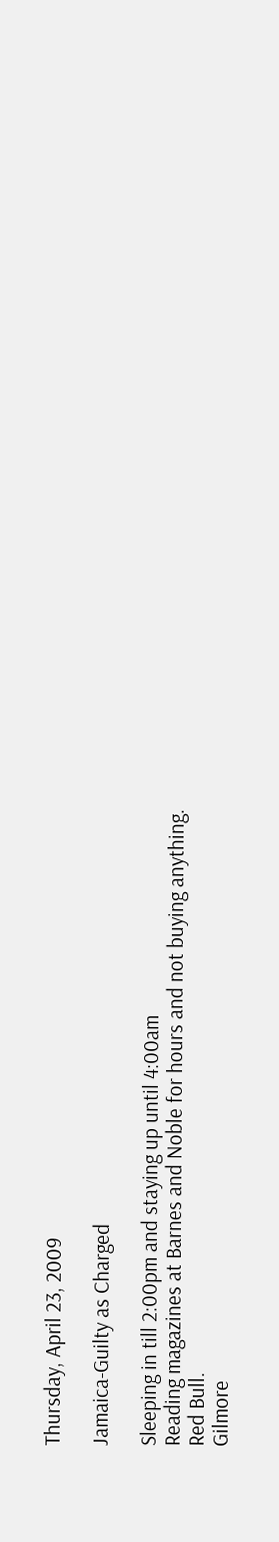Thursday, April 23, 2009

Jamaica-Guilty as Charged

Sleeping in till 2:00pm and staying up until 4:00am
Reading magazines at Barnes and Noble for hours and not buying anything.
Red Bull.
Gilmore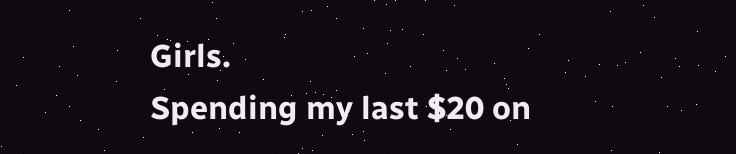Girls.
Spending my last $20 on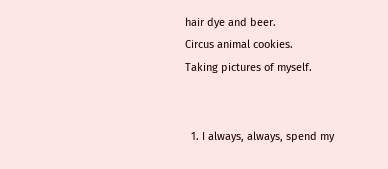hair dye and beer.
Circus animal cookies.
Taking pictures of myself.


  1. I always, always, spend my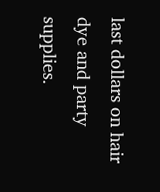last dollars on hair dye and party supplies.